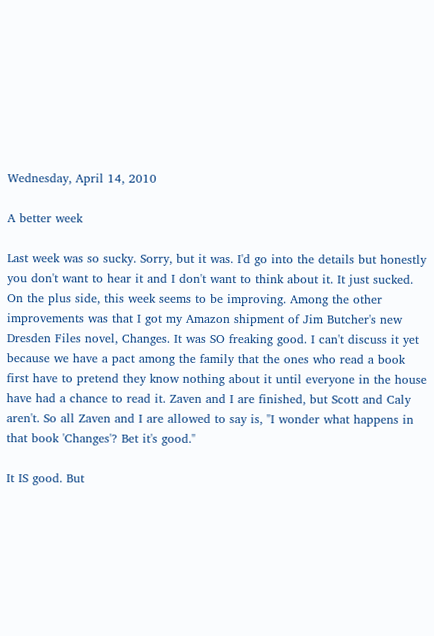Wednesday, April 14, 2010

A better week

Last week was so sucky. Sorry, but it was. I'd go into the details but honestly you don't want to hear it and I don't want to think about it. It just sucked. On the plus side, this week seems to be improving. Among the other improvements was that I got my Amazon shipment of Jim Butcher's new Dresden Files novel, Changes. It was SO freaking good. I can't discuss it yet because we have a pact among the family that the ones who read a book first have to pretend they know nothing about it until everyone in the house have had a chance to read it. Zaven and I are finished, but Scott and Caly aren't. So all Zaven and I are allowed to say is, "I wonder what happens in that book 'Changes'? Bet it's good."

It IS good. But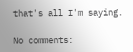that's all I'm saying.

No comments: